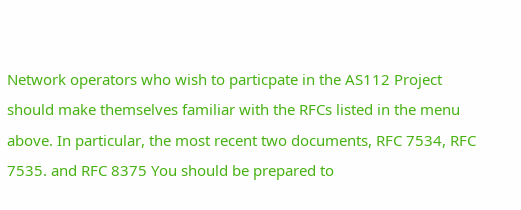Network operators who wish to particpate in the AS112 Project should make themselves familiar with the RFCs listed in the menu above. In particular, the most recent two documents, RFC 7534, RFC 7535. and RFC 8375 You should be prepared to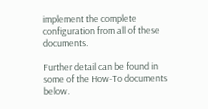implement the complete configuration from all of these documents.

Further detail can be found in some of the How-To documents below.